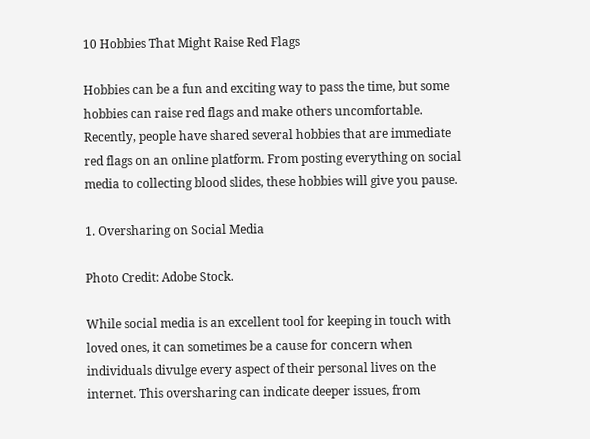10 Hobbies That Might Raise Red Flags

Hobbies can be a fun and exciting way to pass the time, but some hobbies can raise red flags and make others uncomfortable. Recently, people have shared several hobbies that are immediate red flags on an online platform. From posting everything on social media to collecting blood slides, these hobbies will give you pause.

1. Oversharing on Social Media

Photo Credit: Adobe Stock.

While social media is an excellent tool for keeping in touch with loved ones, it can sometimes be a cause for concern when individuals divulge every aspect of their personal lives on the internet. This oversharing can indicate deeper issues, from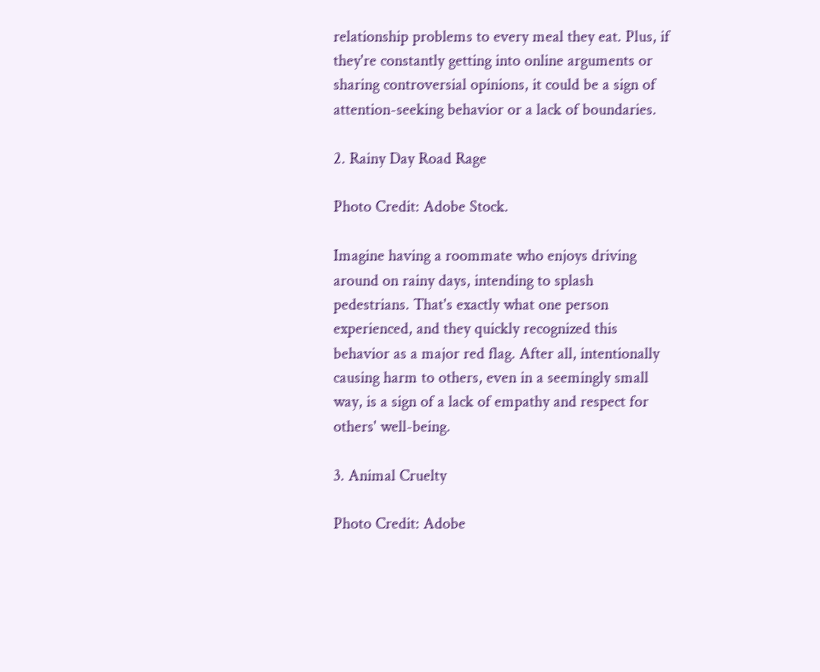relationship problems to every meal they eat. Plus, if they're constantly getting into online arguments or sharing controversial opinions, it could be a sign of attention-seeking behavior or a lack of boundaries.

2. Rainy Day Road Rage

Photo Credit: Adobe Stock.

Imagine having a roommate who enjoys driving around on rainy days, intending to splash pedestrians. That's exactly what one person experienced, and they quickly recognized this behavior as a major red flag. After all, intentionally causing harm to others, even in a seemingly small way, is a sign of a lack of empathy and respect for others' well-being.

3. Animal Cruelty

Photo Credit: Adobe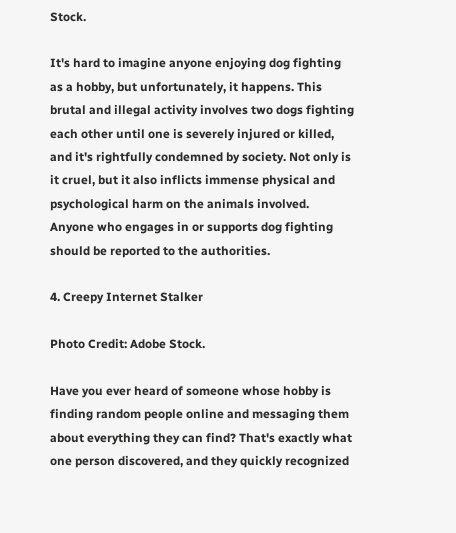Stock.

It's hard to imagine anyone enjoying dog fighting as a hobby, but unfortunately, it happens. This brutal and illegal activity involves two dogs fighting each other until one is severely injured or killed, and it's rightfully condemned by society. Not only is it cruel, but it also inflicts immense physical and psychological harm on the animals involved. Anyone who engages in or supports dog fighting should be reported to the authorities.

4. Creepy Internet Stalker

Photo Credit: Adobe Stock.

Have you ever heard of someone whose hobby is finding random people online and messaging them about everything they can find? That's exactly what one person discovered, and they quickly recognized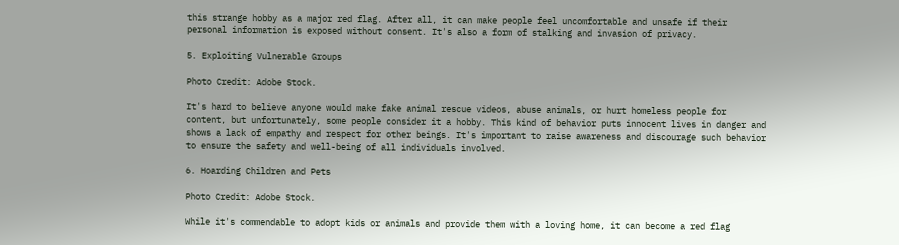this strange hobby as a major red flag. After all, it can make people feel uncomfortable and unsafe if their personal information is exposed without consent. It's also a form of stalking and invasion of privacy.

5. Exploiting Vulnerable Groups

Photo Credit: Adobe Stock.

It's hard to believe anyone would make fake animal rescue videos, abuse animals, or hurt homeless people for content, but unfortunately, some people consider it a hobby. This kind of behavior puts innocent lives in danger and shows a lack of empathy and respect for other beings. It's important to raise awareness and discourage such behavior to ensure the safety and well-being of all individuals involved.

6. Hoarding Children and Pets

Photo Credit: Adobe Stock.

While it's commendable to adopt kids or animals and provide them with a loving home, it can become a red flag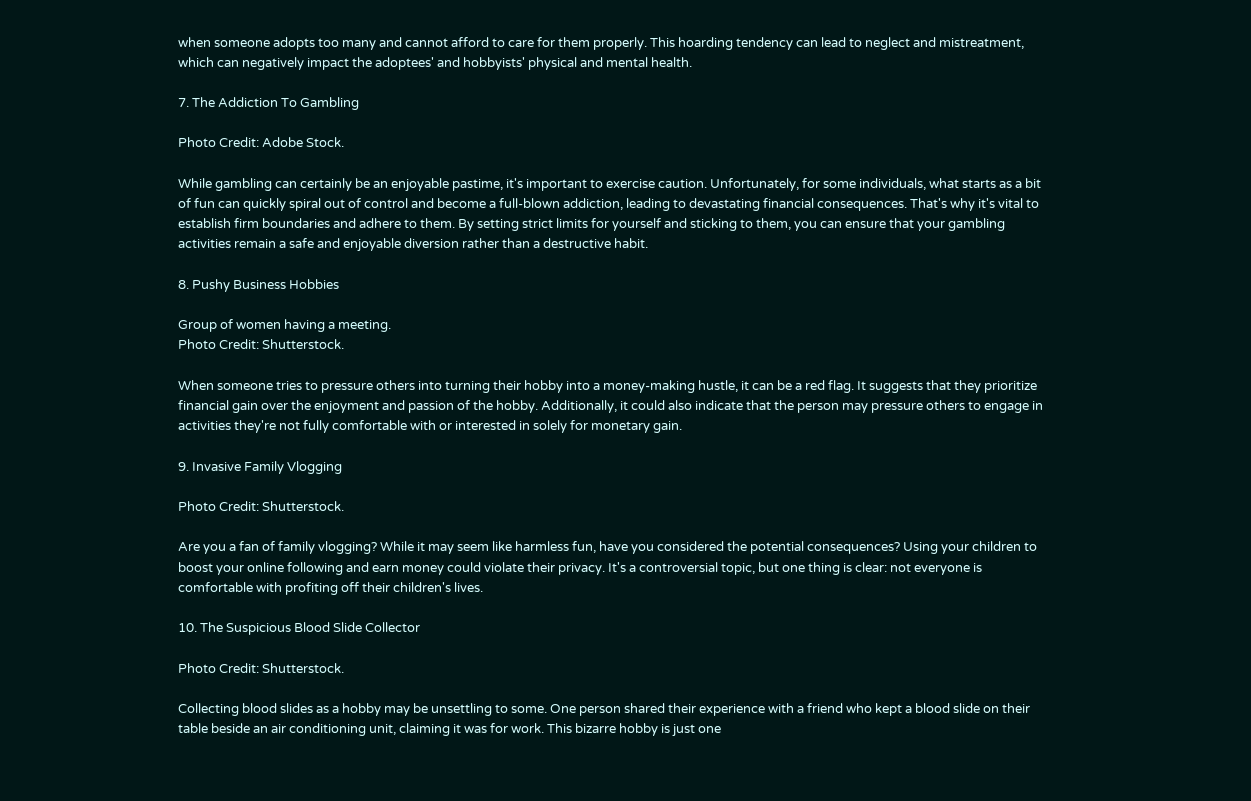when someone adopts too many and cannot afford to care for them properly. This hoarding tendency can lead to neglect and mistreatment, which can negatively impact the adoptees' and hobbyists' physical and mental health.

7. The Addiction To Gambling

Photo Credit: Adobe Stock.

While gambling can certainly be an enjoyable pastime, it's important to exercise caution. Unfortunately, for some individuals, what starts as a bit of fun can quickly spiral out of control and become a full-blown addiction, leading to devastating financial consequences. That's why it's vital to establish firm boundaries and adhere to them. By setting strict limits for yourself and sticking to them, you can ensure that your gambling activities remain a safe and enjoyable diversion rather than a destructive habit.

8. Pushy Business Hobbies

Group of women having a meeting.
Photo Credit: Shutterstock.

When someone tries to pressure others into turning their hobby into a money-making hustle, it can be a red flag. It suggests that they prioritize financial gain over the enjoyment and passion of the hobby. Additionally, it could also indicate that the person may pressure others to engage in activities they're not fully comfortable with or interested in solely for monetary gain.

9. Invasive Family Vlogging

Photo Credit: Shutterstock.

Are you a fan of family vlogging? While it may seem like harmless fun, have you considered the potential consequences? Using your children to boost your online following and earn money could violate their privacy. It's a controversial topic, but one thing is clear: not everyone is comfortable with profiting off their children's lives.

10. The Suspicious Blood Slide Collector

Photo Credit: Shutterstock.

Collecting blood slides as a hobby may be unsettling to some. One person shared their experience with a friend who kept a blood slide on their table beside an air conditioning unit, claiming it was for work. This bizarre hobby is just one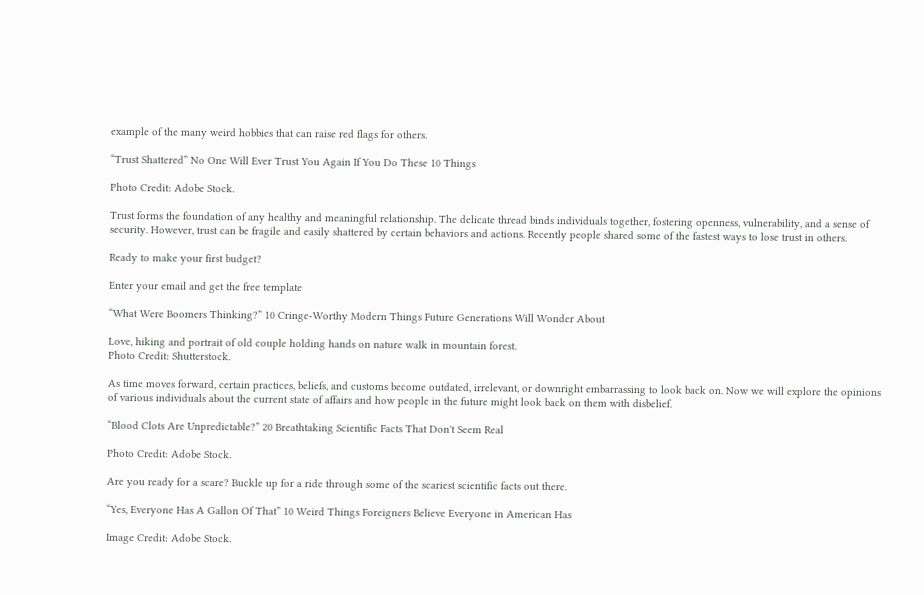example of the many weird hobbies that can raise red flags for others.

“Trust Shattered” No One Will Ever Trust You Again If You Do These 10 Things

Photo Credit: Adobe Stock.

Trust forms the foundation of any healthy and meaningful relationship. The delicate thread binds individuals together, fostering openness, vulnerability, and a sense of security. However, trust can be fragile and easily shattered by certain behaviors and actions. Recently people shared some of the fastest ways to lose trust in others.

Ready to make your first budget?

Enter your email and get the free template

“What Were Boomers Thinking?” 10 Cringe-Worthy Modern Things Future Generations Will Wonder About

Love, hiking and portrait of old couple holding hands on nature walk in mountain forest.
Photo Credit: Shutterstock.

As time moves forward, certain practices, beliefs, and customs become outdated, irrelevant, or downright embarrassing to look back on. Now we will explore the opinions of various individuals about the current state of affairs and how people in the future might look back on them with disbelief.

“Blood Clots Are Unpredictable?” 20 Breathtaking Scientific Facts That Don't Seem Real

Photo Credit: Adobe Stock.

Are you ready for a scare? Buckle up for a ride through some of the scariest scientific facts out there.

“Yes, Everyone Has A Gallon Of That” 10 Weird Things Foreigners Believe Everyone in American Has

Image Credit: Adobe Stock.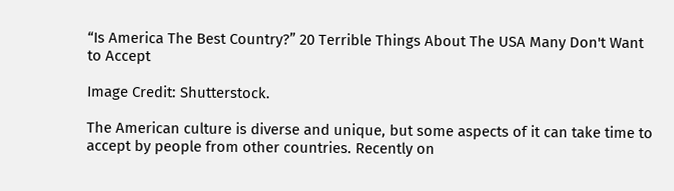“Is America The Best Country?” 20 Terrible Things About The USA Many Don't Want to Accept

Image Credit: Shutterstock.

The American culture is diverse and unique, but some aspects of it can take time to accept by people from other countries. Recently on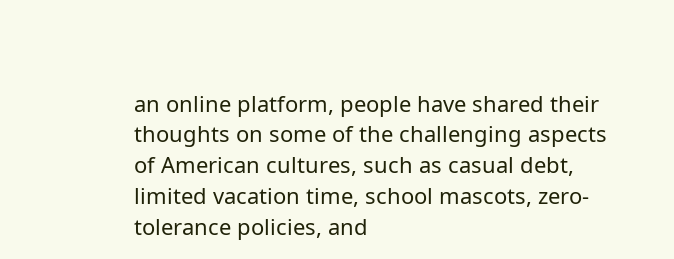an online platform, people have shared their thoughts on some of the challenging aspects of American cultures, such as casual debt, limited vacation time, school mascots, zero-tolerance policies, and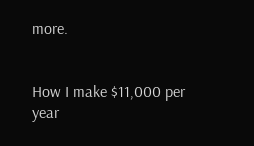more.


How I make $11,000 per year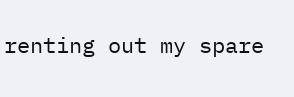renting out my spare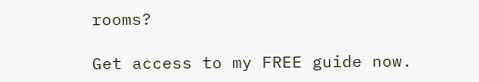rooms?

Get access to my FREE guide now.